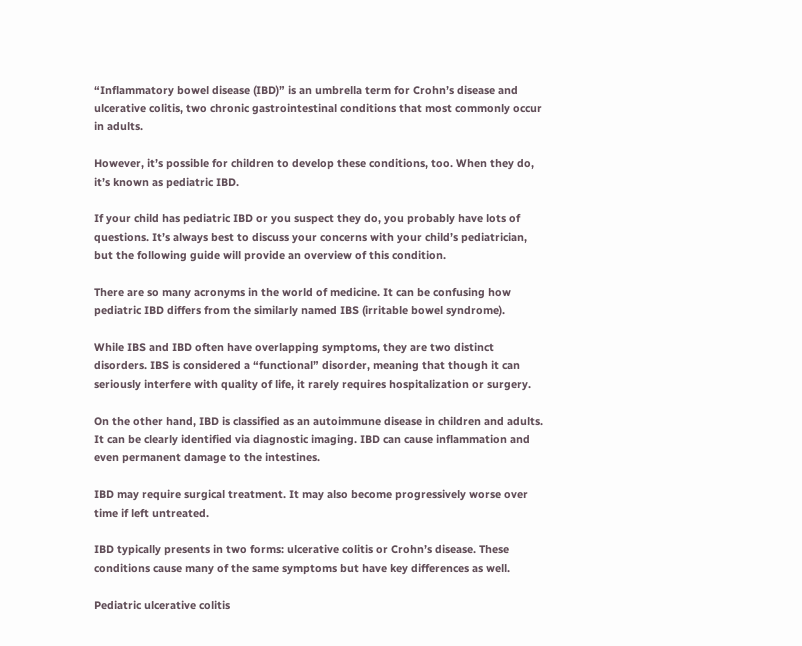“Inflammatory bowel disease (IBD)” is an umbrella term for Crohn’s disease and ulcerative colitis, two chronic gastrointestinal conditions that most commonly occur in adults.

However, it’s possible for children to develop these conditions, too. When they do, it’s known as pediatric IBD.

If your child has pediatric IBD or you suspect they do, you probably have lots of questions. It’s always best to discuss your concerns with your child’s pediatrician, but the following guide will provide an overview of this condition.

There are so many acronyms in the world of medicine. It can be confusing how pediatric IBD differs from the similarly named IBS (irritable bowel syndrome).

While IBS and IBD often have overlapping symptoms, they are two distinct disorders. IBS is considered a “functional” disorder, meaning that though it can seriously interfere with quality of life, it rarely requires hospitalization or surgery.

On the other hand, IBD is classified as an autoimmune disease in children and adults. It can be clearly identified via diagnostic imaging. IBD can cause inflammation and even permanent damage to the intestines.

IBD may require surgical treatment. It may also become progressively worse over time if left untreated.

IBD typically presents in two forms: ulcerative colitis or Crohn’s disease. These conditions cause many of the same symptoms but have key differences as well.

Pediatric ulcerative colitis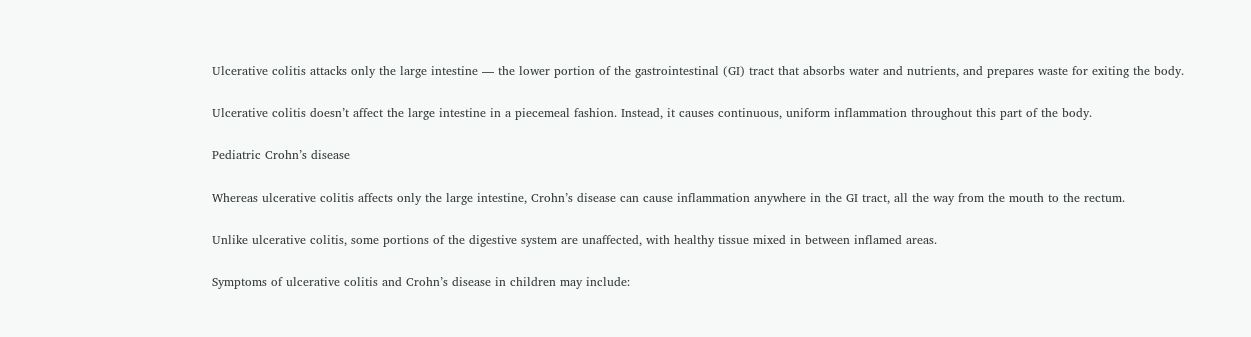Ulcerative colitis attacks only the large intestine — the lower portion of the gastrointestinal (GI) tract that absorbs water and nutrients, and prepares waste for exiting the body.

Ulcerative colitis doesn’t affect the large intestine in a piecemeal fashion. Instead, it causes continuous, uniform inflammation throughout this part of the body.

Pediatric Crohn’s disease

Whereas ulcerative colitis affects only the large intestine, Crohn’s disease can cause inflammation anywhere in the GI tract, all the way from the mouth to the rectum.

Unlike ulcerative colitis, some portions of the digestive system are unaffected, with healthy tissue mixed in between inflamed areas.

Symptoms of ulcerative colitis and Crohn’s disease in children may include: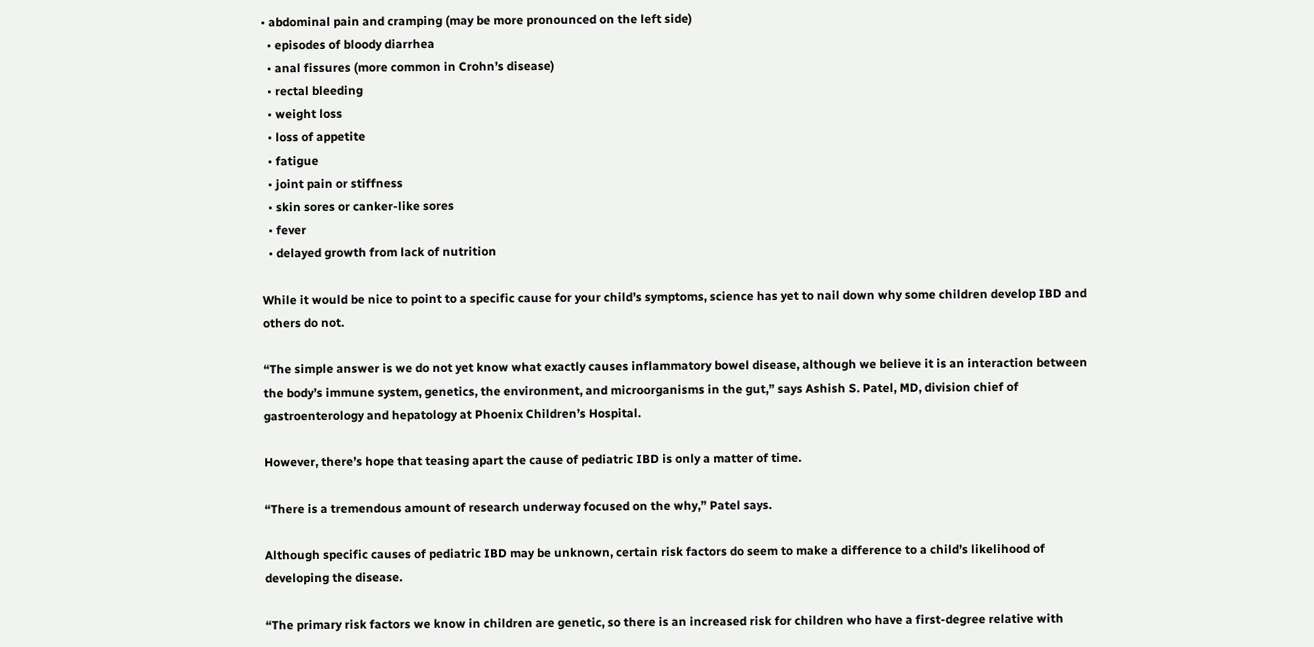• abdominal pain and cramping (may be more pronounced on the left side)
  • episodes of bloody diarrhea
  • anal fissures (more common in Crohn’s disease)
  • rectal bleeding
  • weight loss
  • loss of appetite
  • fatigue
  • joint pain or stiffness
  • skin sores or canker-like sores
  • fever
  • delayed growth from lack of nutrition

While it would be nice to point to a specific cause for your child’s symptoms, science has yet to nail down why some children develop IBD and others do not.

“The simple answer is we do not yet know what exactly causes inflammatory bowel disease, although we believe it is an interaction between the body’s immune system, genetics, the environment, and microorganisms in the gut,” says Ashish S. Patel, MD, division chief of gastroenterology and hepatology at Phoenix Children’s Hospital.

However, there’s hope that teasing apart the cause of pediatric IBD is only a matter of time.

“There is a tremendous amount of research underway focused on the why,” Patel says.

Although specific causes of pediatric IBD may be unknown, certain risk factors do seem to make a difference to a child’s likelihood of developing the disease.

“The primary risk factors we know in children are genetic, so there is an increased risk for children who have a first-degree relative with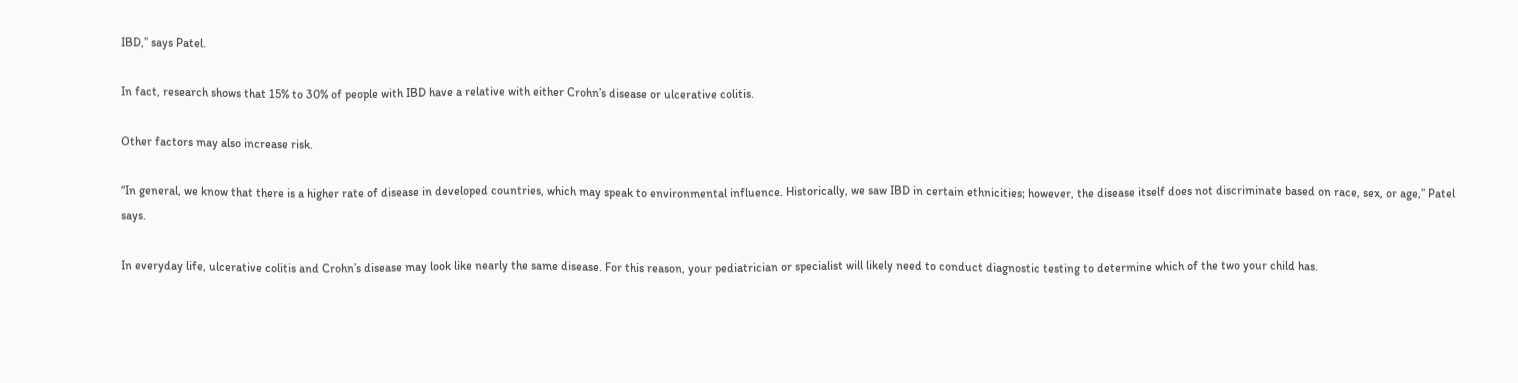IBD,” says Patel.

In fact, research shows that 15% to 30% of people with IBD have a relative with either Crohn’s disease or ulcerative colitis.

Other factors may also increase risk.

“In general, we know that there is a higher rate of disease in developed countries, which may speak to environmental influence. Historically, we saw IBD in certain ethnicities; however, the disease itself does not discriminate based on race, sex, or age,” Patel says.

In everyday life, ulcerative colitis and Crohn’s disease may look like nearly the same disease. For this reason, your pediatrician or specialist will likely need to conduct diagnostic testing to determine which of the two your child has.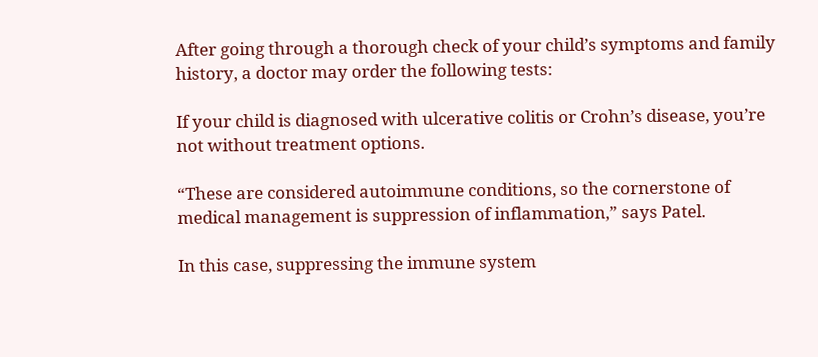After going through a thorough check of your child’s symptoms and family history, a doctor may order the following tests:

If your child is diagnosed with ulcerative colitis or Crohn’s disease, you’re not without treatment options.

“These are considered autoimmune conditions, so the cornerstone of medical management is suppression of inflammation,” says Patel.

In this case, suppressing the immune system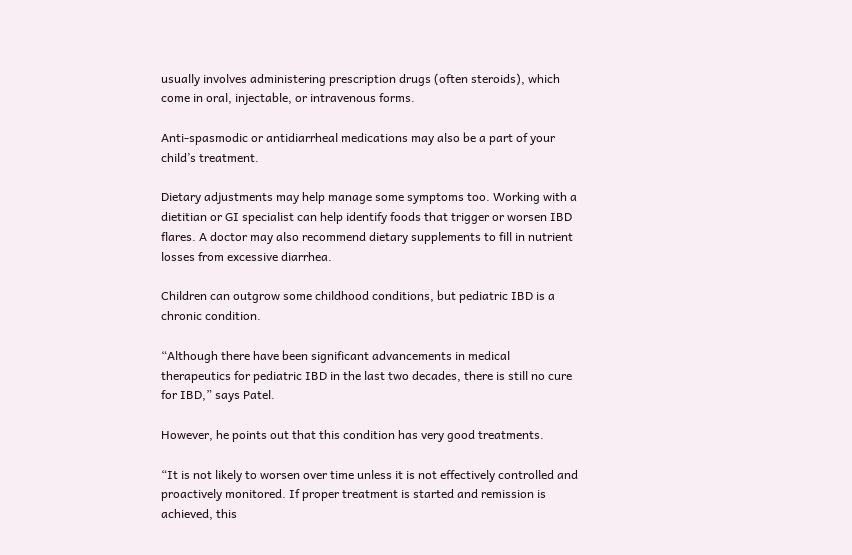usually involves administering prescription drugs (often steroids), which come in oral, injectable, or intravenous forms.

Anti-spasmodic or antidiarrheal medications may also be a part of your child’s treatment.

Dietary adjustments may help manage some symptoms too. Working with a dietitian or GI specialist can help identify foods that trigger or worsen IBD flares. A doctor may also recommend dietary supplements to fill in nutrient losses from excessive diarrhea.

Children can outgrow some childhood conditions, but pediatric IBD is a chronic condition.

“Although there have been significant advancements in medical therapeutics for pediatric IBD in the last two decades, there is still no cure for IBD,” says Patel.

However, he points out that this condition has very good treatments.

“It is not likely to worsen over time unless it is not effectively controlled and proactively monitored. If proper treatment is started and remission is achieved, this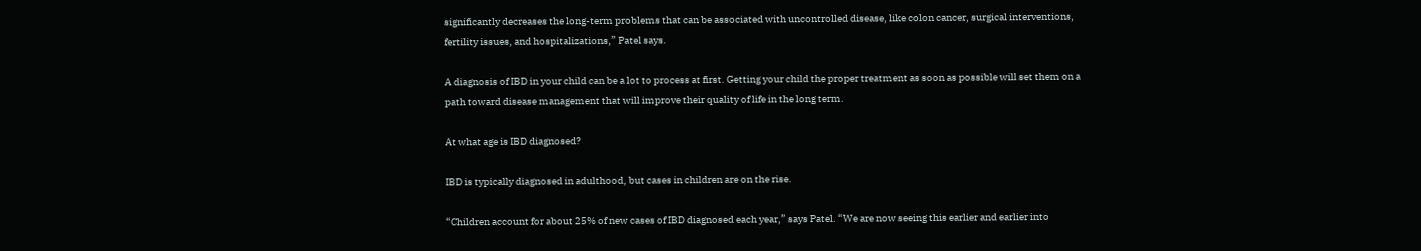significantly decreases the long-term problems that can be associated with uncontrolled disease, like colon cancer, surgical interventions, fertility issues, and hospitalizations,” Patel says.

A diagnosis of IBD in your child can be a lot to process at first. Getting your child the proper treatment as soon as possible will set them on a path toward disease management that will improve their quality of life in the long term.

At what age is IBD diagnosed?

IBD is typically diagnosed in adulthood, but cases in children are on the rise.

“Children account for about 25% of new cases of IBD diagnosed each year,” says Patel. “We are now seeing this earlier and earlier into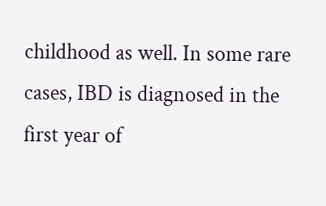childhood as well. In some rare cases, IBD is diagnosed in the first year of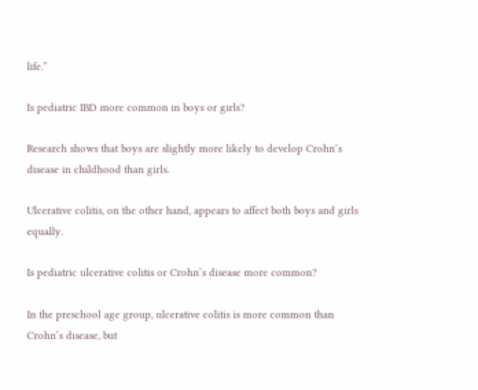life.”

Is pediatric IBD more common in boys or girls?

Research shows that boys are slightly more likely to develop Crohn’s disease in childhood than girls.

Ulcerative colitis, on the other hand, appears to affect both boys and girls equally.

Is pediatric ulcerative colitis or Crohn’s disease more common?

In the preschool age group, ulcerative colitis is more common than Crohn’s disease, but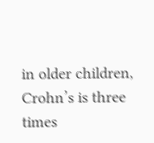in older children, Crohn’s is three times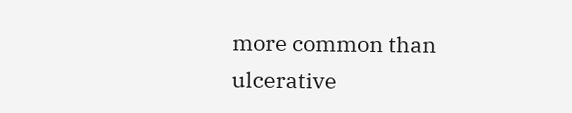more common than ulcerative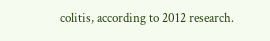colitis, according to 2012 research.